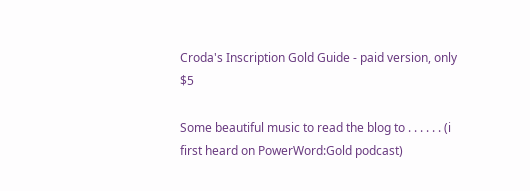Croda's Inscription Gold Guide - paid version, only $5

Some beautiful music to read the blog to . . . . . . (i first heard on PowerWord:Gold podcast)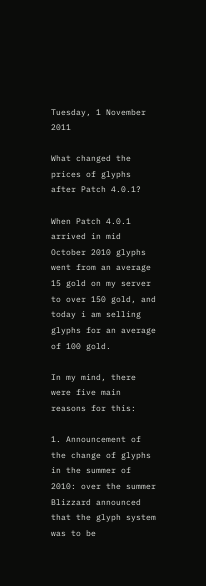Tuesday, 1 November 2011

What changed the prices of glyphs after Patch 4.0.1?

When Patch 4.0.1 arrived in mid October 2010 glyphs went from an average 15 gold on my server to over 150 gold, and today i am selling glyphs for an average of 100 gold.

In my mind, there were five main reasons for this:

1. Announcement of the change of glyphs in the summer of 2010: over the summer Blizzard announced that the glyph system was to be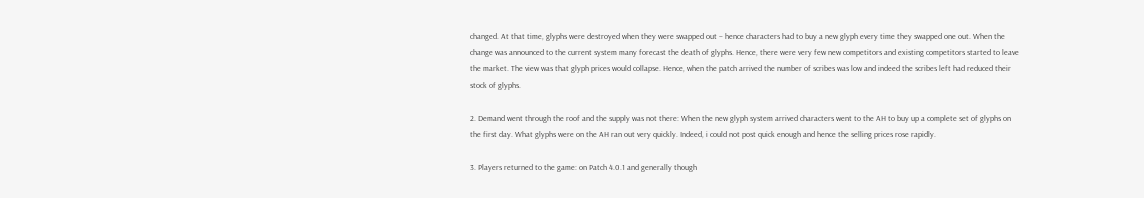changed. At that time, glyphs were destroyed when they were swapped out – hence characters had to buy a new glyph every time they swapped one out. When the change was announced to the current system many forecast the death of glyphs. Hence, there were very few new competitors and existing competitors started to leave the market. The view was that glyph prices would collapse. Hence, when the patch arrived the number of scribes was low and indeed the scribes left had reduced their stock of glyphs.

2. Demand went through the roof and the supply was not there: When the new glyph system arrived characters went to the AH to buy up a complete set of glyphs on the first day. What glyphs were on the AH ran out very quickly. Indeed, i could not post quick enough and hence the selling prices rose rapidly.

3. Players returned to the game: on Patch 4.0.1 and generally though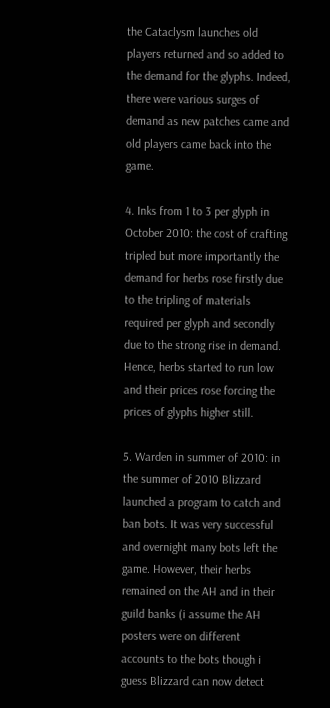the Cataclysm launches old players returned and so added to the demand for the glyphs. Indeed, there were various surges of demand as new patches came and old players came back into the game.

4. Inks from 1 to 3 per glyph in October 2010: the cost of crafting tripled but more importantly the demand for herbs rose firstly due to the tripling of materials required per glyph and secondly due to the strong rise in demand. Hence, herbs started to run low and their prices rose forcing the prices of glyphs higher still.

5. Warden in summer of 2010: in the summer of 2010 Blizzard launched a program to catch and ban bots. It was very successful and overnight many bots left the game. However, their herbs remained on the AH and in their guild banks (i assume the AH posters were on different accounts to the bots though i guess Blizzard can now detect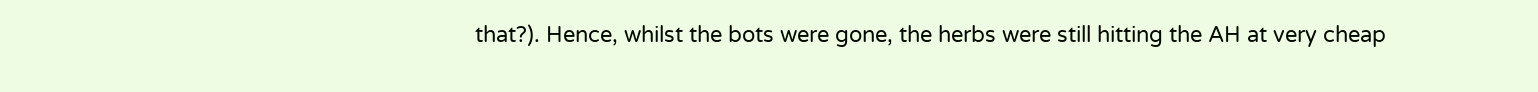that?). Hence, whilst the bots were gone, the herbs were still hitting the AH at very cheap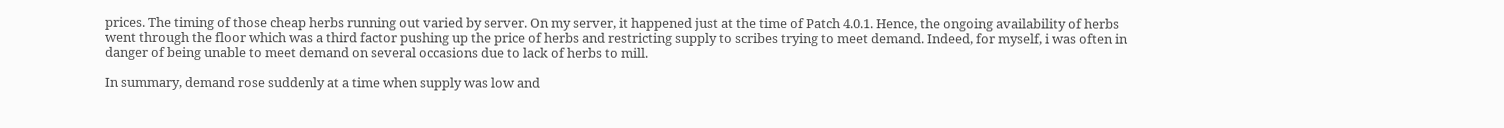prices. The timing of those cheap herbs running out varied by server. On my server, it happened just at the time of Patch 4.0.1. Hence, the ongoing availability of herbs went through the floor which was a third factor pushing up the price of herbs and restricting supply to scribes trying to meet demand. Indeed, for myself, i was often in danger of being unable to meet demand on several occasions due to lack of herbs to mill.

In summary, demand rose suddenly at a time when supply was low and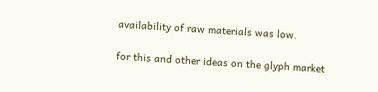availability of raw materials was low.

for this and other ideas on the glyph market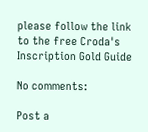please follow the link to the free Croda's Inscription Gold Guide

No comments:

Post a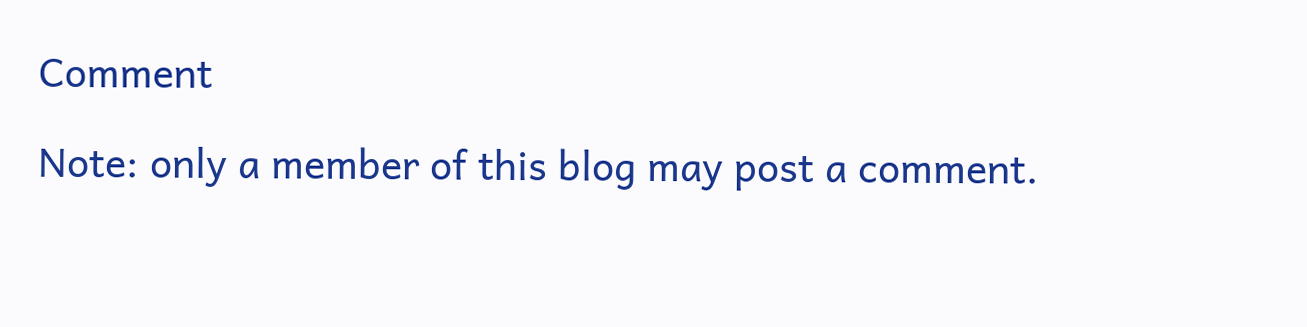Comment

Note: only a member of this blog may post a comment.